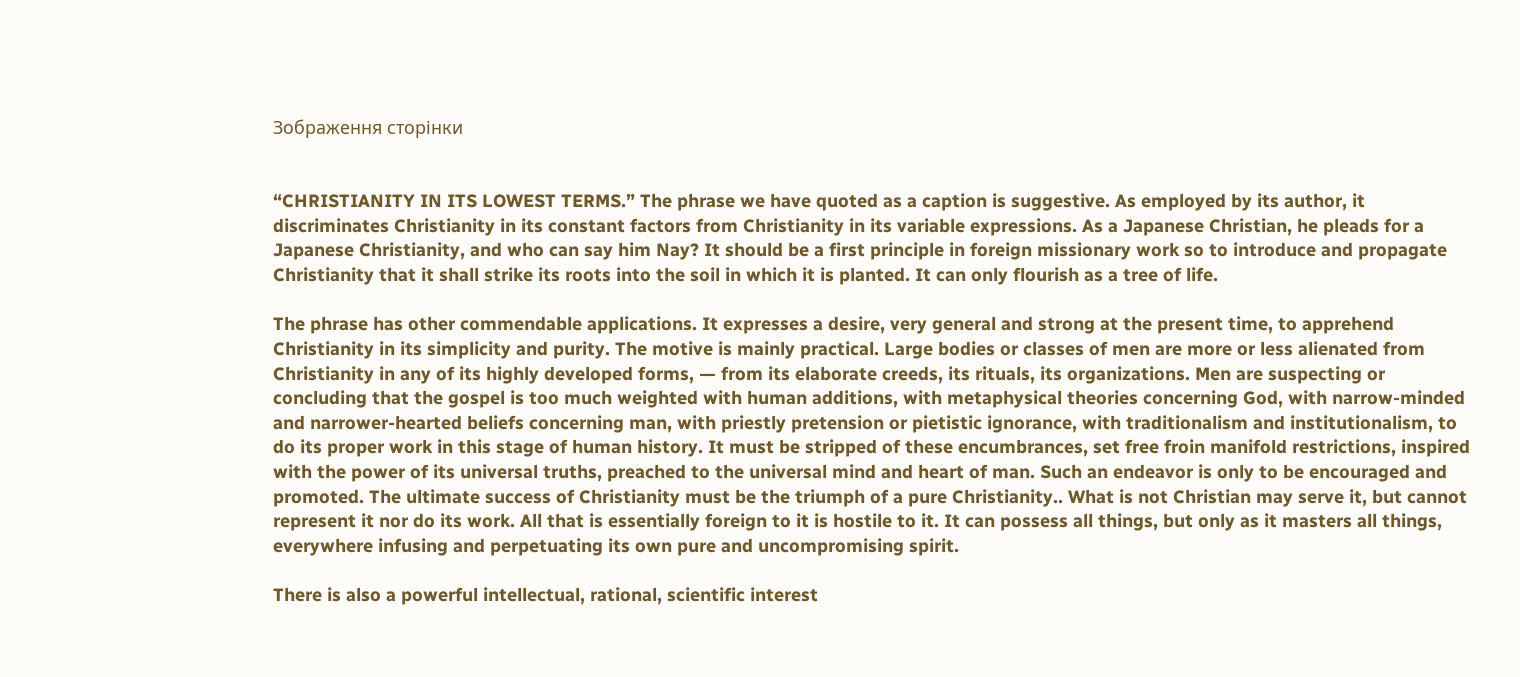Зображення сторінки


“CHRISTIANITY IN ITS LOWEST TERMS.” The phrase we have quoted as a caption is suggestive. As employed by its author, it discriminates Christianity in its constant factors from Christianity in its variable expressions. As a Japanese Christian, he pleads for a Japanese Christianity, and who can say him Nay? It should be a first principle in foreign missionary work so to introduce and propagate Christianity that it shall strike its roots into the soil in which it is planted. It can only flourish as a tree of life.

The phrase has other commendable applications. It expresses a desire, very general and strong at the present time, to apprehend Christianity in its simplicity and purity. The motive is mainly practical. Large bodies or classes of men are more or less alienated from Christianity in any of its highly developed forms, — from its elaborate creeds, its rituals, its organizations. Men are suspecting or concluding that the gospel is too much weighted with human additions, with metaphysical theories concerning God, with narrow-minded and narrower-hearted beliefs concerning man, with priestly pretension or pietistic ignorance, with traditionalism and institutionalism, to do its proper work in this stage of human history. It must be stripped of these encumbrances, set free froin manifold restrictions, inspired with the power of its universal truths, preached to the universal mind and heart of man. Such an endeavor is only to be encouraged and promoted. The ultimate success of Christianity must be the triumph of a pure Christianity.. What is not Christian may serve it, but cannot represent it nor do its work. All that is essentially foreign to it is hostile to it. It can possess all things, but only as it masters all things, everywhere infusing and perpetuating its own pure and uncompromising spirit.

There is also a powerful intellectual, rational, scientific interest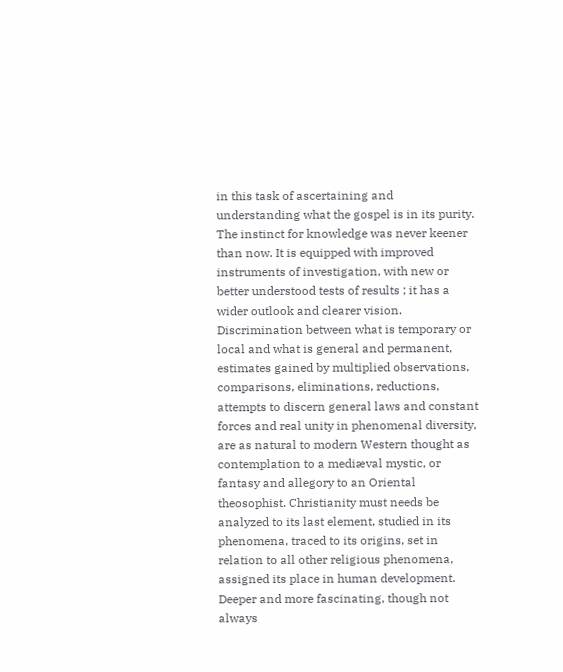in this task of ascertaining and understanding what the gospel is in its purity. The instinct for knowledge was never keener than now. It is equipped with improved instruments of investigation, with new or better understood tests of results ; it has a wider outlook and clearer vision. Discrimination between what is temporary or local and what is general and permanent, estimates gained by multiplied observations, comparisons, eliminations, reductions, attempts to discern general laws and constant forces and real unity in phenomenal diversity, are as natural to modern Western thought as contemplation to a mediæval mystic, or fantasy and allegory to an Oriental theosophist. Christianity must needs be analyzed to its last element, studied in its phenomena, traced to its origins, set in relation to all other religious phenomena, assigned its place in human development. Deeper and more fascinating, though not always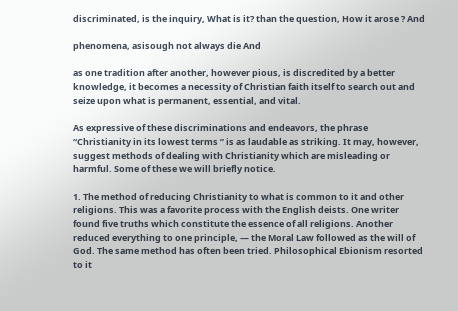discriminated, is the inquiry, What is it? than the question, How it arose ? And

phenomena, asisough not always die And

as one tradition after another, however pious, is discredited by a better knowledge, it becomes a necessity of Christian faith itself to search out and seize upon what is permanent, essential, and vital.

As expressive of these discriminations and endeavors, the phrase “Christianity in its lowest terms ” is as laudable as striking. It may, however, suggest methods of dealing with Christianity which are misleading or harmful. Some of these we will briefly notice.

1. The method of reducing Christianity to what is common to it and other religions. This was a favorite process with the English deists. One writer found five truths which constitute the essence of all religions. Another reduced everything to one principle, — the Moral Law followed as the will of God. The same method has often been tried. Philosophical Ebionism resorted to it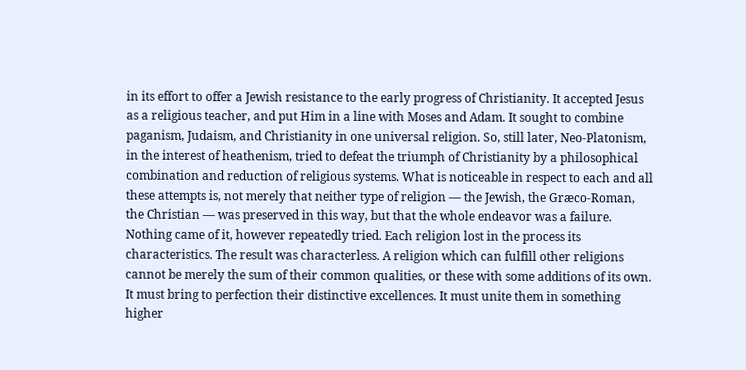in its effort to offer a Jewish resistance to the early progress of Christianity. It accepted Jesus as a religious teacher, and put Him in a line with Moses and Adam. It sought to combine paganism, Judaism, and Christianity in one universal religion. So, still later, Neo-Platonism, in the interest of heathenism, tried to defeat the triumph of Christianity by a philosophical combination and reduction of religious systems. What is noticeable in respect to each and all these attempts is, not merely that neither type of religion — the Jewish, the Græco-Roman, the Christian — was preserved in this way, but that the whole endeavor was a failure. Nothing came of it, however repeatedly tried. Each religion lost in the process its characteristics. The result was characterless. A religion which can fulfill other religions cannot be merely the sum of their common qualities, or these with some additions of its own. It must bring to perfection their distinctive excellences. It must unite them in something higher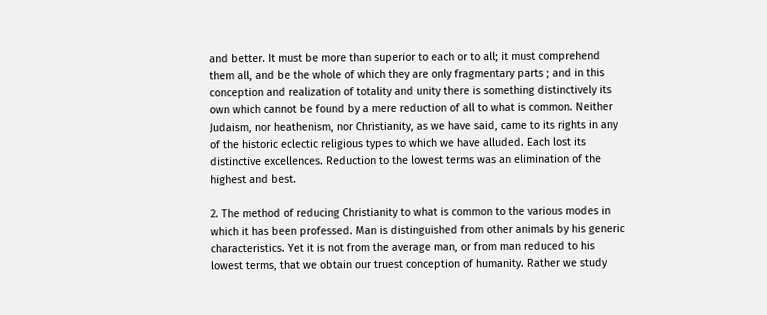and better. It must be more than superior to each or to all; it must comprehend them all, and be the whole of which they are only fragmentary parts ; and in this conception and realization of totality and unity there is something distinctively its own which cannot be found by a mere reduction of all to what is common. Neither Judaism, nor heathenism, nor Christianity, as we have said, came to its rights in any of the historic eclectic religious types to which we have alluded. Each lost its distinctive excellences. Reduction to the lowest terms was an elimination of the highest and best.

2. The method of reducing Christianity to what is common to the various modes in which it has been professed. Man is distinguished from other animals by his generic characteristics. Yet it is not from the average man, or from man reduced to his lowest terms, that we obtain our truest conception of humanity. Rather we study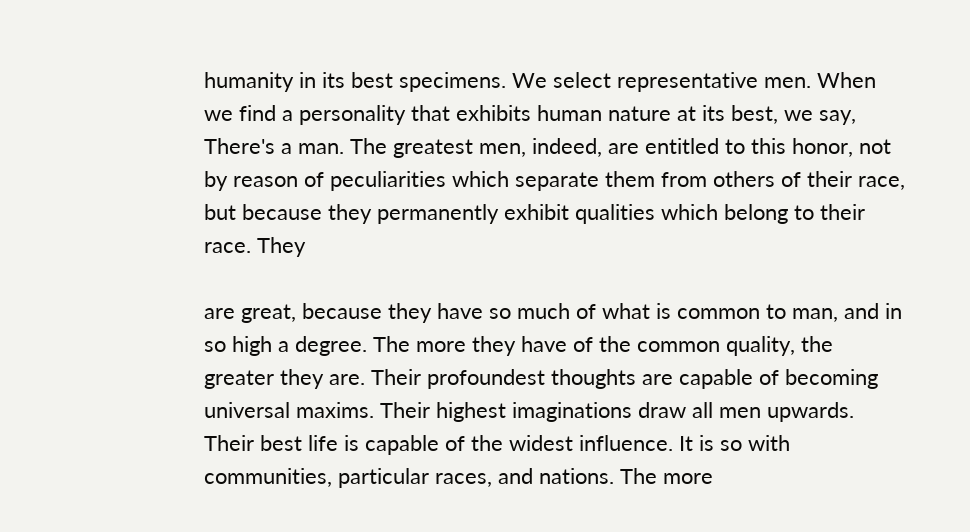humanity in its best specimens. We select representative men. When we find a personality that exhibits human nature at its best, we say, There's a man. The greatest men, indeed, are entitled to this honor, not by reason of peculiarities which separate them from others of their race, but because they permanently exhibit qualities which belong to their race. They

are great, because they have so much of what is common to man, and in so high a degree. The more they have of the common quality, the greater they are. Their profoundest thoughts are capable of becoming universal maxims. Their highest imaginations draw all men upwards. Their best life is capable of the widest influence. It is so with communities, particular races, and nations. The more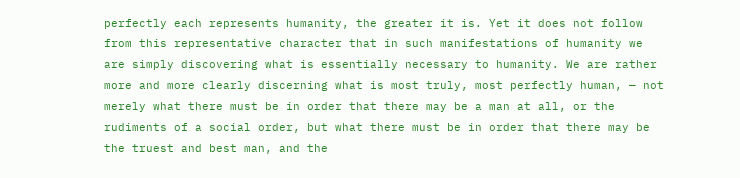perfectly each represents humanity, the greater it is. Yet it does not follow from this representative character that in such manifestations of humanity we are simply discovering what is essentially necessary to humanity. We are rather more and more clearly discerning what is most truly, most perfectly human, — not merely what there must be in order that there may be a man at all, or the rudiments of a social order, but what there must be in order that there may be the truest and best man, and the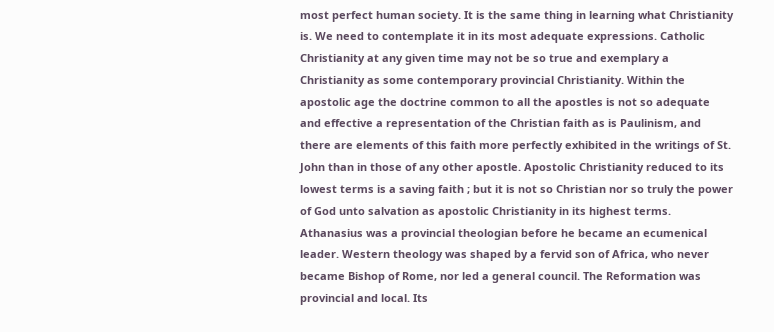most perfect human society. It is the same thing in learning what Christianity is. We need to contemplate it in its most adequate expressions. Catholic Christianity at any given time may not be so true and exemplary a Christianity as some contemporary provincial Christianity. Within the apostolic age the doctrine common to all the apostles is not so adequate and effective a representation of the Christian faith as is Paulinism, and there are elements of this faith more perfectly exhibited in the writings of St. John than in those of any other apostle. Apostolic Christianity reduced to its lowest terms is a saving faith ; but it is not so Christian nor so truly the power of God unto salvation as apostolic Christianity in its highest terms. Athanasius was a provincial theologian before he became an ecumenical leader. Western theology was shaped by a fervid son of Africa, who never became Bishop of Rome, nor led a general council. The Reformation was provincial and local. Its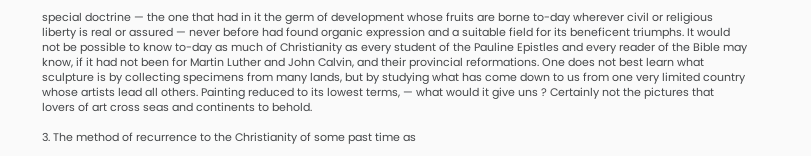special doctrine — the one that had in it the germ of development whose fruits are borne to-day wherever civil or religious liberty is real or assured — never before had found organic expression and a suitable field for its beneficent triumphs. It would not be possible to know to-day as much of Christianity as every student of the Pauline Epistles and every reader of the Bible may know, if it had not been for Martin Luther and John Calvin, and their provincial reformations. One does not best learn what sculpture is by collecting specimens from many lands, but by studying what has come down to us from one very limited country whose artists lead all others. Painting reduced to its lowest terms, — what would it give uns ? Certainly not the pictures that lovers of art cross seas and continents to behold.

3. The method of recurrence to the Christianity of some past time as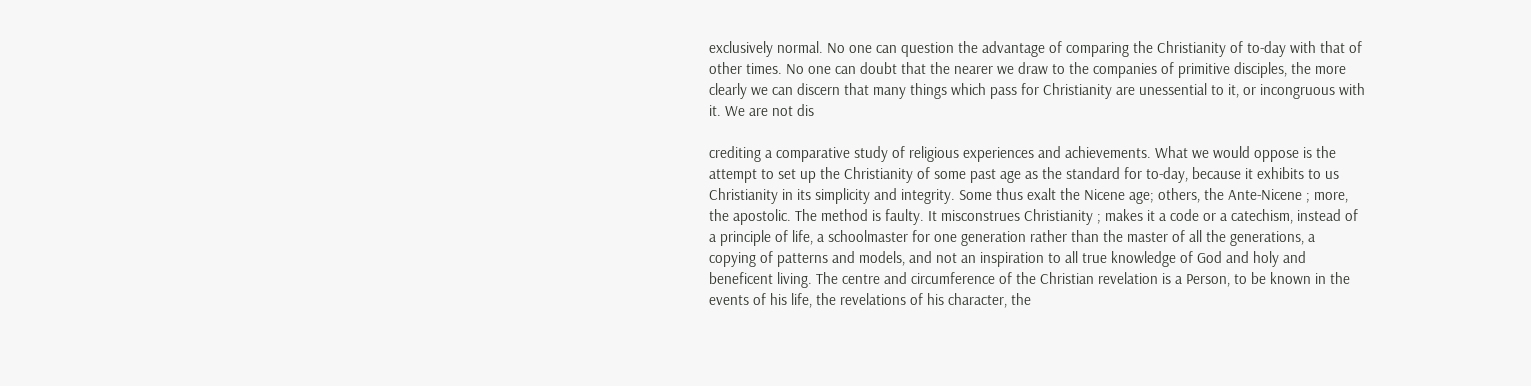exclusively normal. No one can question the advantage of comparing the Christianity of to-day with that of other times. No one can doubt that the nearer we draw to the companies of primitive disciples, the more clearly we can discern that many things which pass for Christianity are unessential to it, or incongruous with it. We are not dis

crediting a comparative study of religious experiences and achievements. What we would oppose is the attempt to set up the Christianity of some past age as the standard for to-day, because it exhibits to us Christianity in its simplicity and integrity. Some thus exalt the Nicene age; others, the Ante-Nicene ; more, the apostolic. The method is faulty. It misconstrues Christianity ; makes it a code or a catechism, instead of a principle of life, a schoolmaster for one generation rather than the master of all the generations, a copying of patterns and models, and not an inspiration to all true knowledge of God and holy and beneficent living. The centre and circumference of the Christian revelation is a Person, to be known in the events of his life, the revelations of his character, the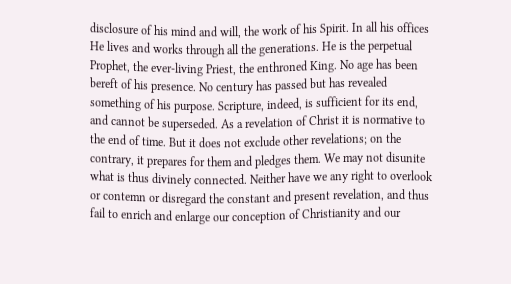disclosure of his mind and will, the work of his Spirit. In all his offices He lives and works through all the generations. He is the perpetual Prophet, the ever-living Priest, the enthroned King. No age has been bereft of his presence. No century has passed but has revealed something of his purpose. Scripture, indeed, is sufficient for its end, and cannot be superseded. As a revelation of Christ it is normative to the end of time. But it does not exclude other revelations; on the contrary, it prepares for them and pledges them. We may not disunite what is thus divinely connected. Neither have we any right to overlook or contemn or disregard the constant and present revelation, and thus fail to enrich and enlarge our conception of Christianity and our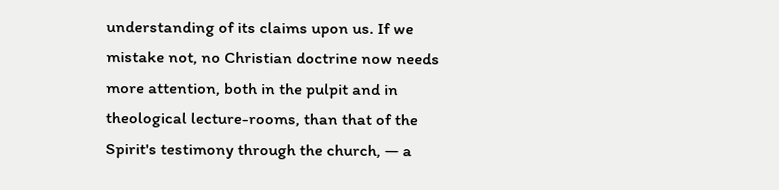understanding of its claims upon us. If we mistake not, no Christian doctrine now needs more attention, both in the pulpit and in theological lecture-rooms, than that of the Spirit's testimony through the church, — a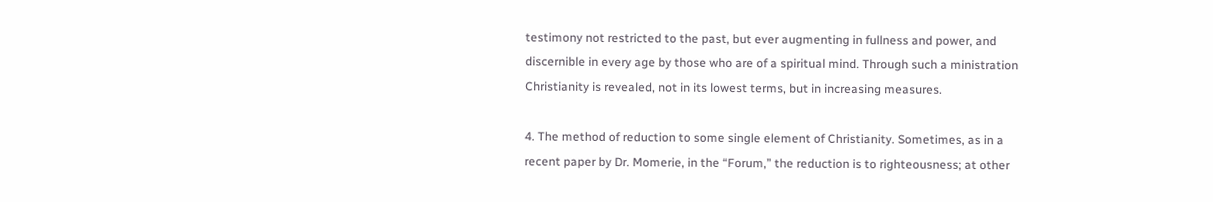testimony not restricted to the past, but ever augmenting in fullness and power, and discernible in every age by those who are of a spiritual mind. Through such a ministration Christianity is revealed, not in its lowest terms, but in increasing measures.

4. The method of reduction to some single element of Christianity. Sometimes, as in a recent paper by Dr. Momerie, in the “Forum,” the reduction is to righteousness; at other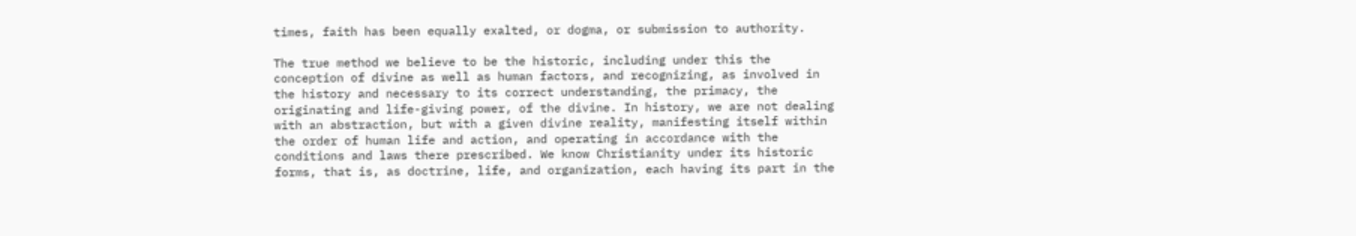times, faith has been equally exalted, or dogma, or submission to authority.

The true method we believe to be the historic, including under this the conception of divine as well as human factors, and recognizing, as involved in the history and necessary to its correct understanding, the primacy, the originating and life-giving power, of the divine. In history, we are not dealing with an abstraction, but with a given divine reality, manifesting itself within the order of human life and action, and operating in accordance with the conditions and laws there prescribed. We know Christianity under its historic forms, that is, as doctrine, life, and organization, each having its part in the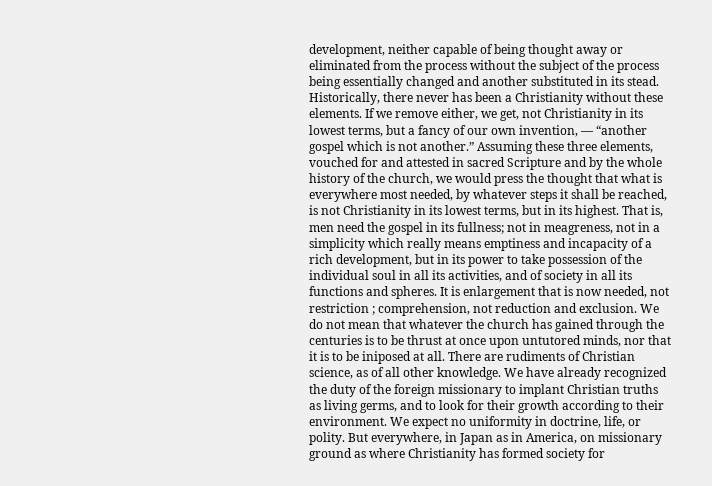development, neither capable of being thought away or eliminated from the process without the subject of the process being essentially changed and another substituted in its stead. Historically, there never has been a Christianity without these elements. If we remove either, we get, not Christianity in its lowest terms, but a fancy of our own invention, — “another gospel which is not another.” Assuming these three elements, vouched for and attested in sacred Scripture and by the whole history of the church, we would press the thought that what is everywhere most needed, by whatever steps it shall be reached, is not Christianity in its lowest terms, but in its highest. That is, men need the gospel in its fullness; not in meagreness, not in a simplicity which really means emptiness and incapacity of a rich development, but in its power to take possession of the individual soul in all its activities, and of society in all its functions and spheres. It is enlargement that is now needed, not restriction ; comprehension, not reduction and exclusion. We do not mean that whatever the church has gained through the centuries is to be thrust at once upon untutored minds, nor that it is to be iniposed at all. There are rudiments of Christian science, as of all other knowledge. We have already recognized the duty of the foreign missionary to implant Christian truths as living germs, and to look for their growth according to their environment. We expect no uniformity in doctrine, life, or polity. But everywhere, in Japan as in America, on missionary ground as where Christianity has formed society for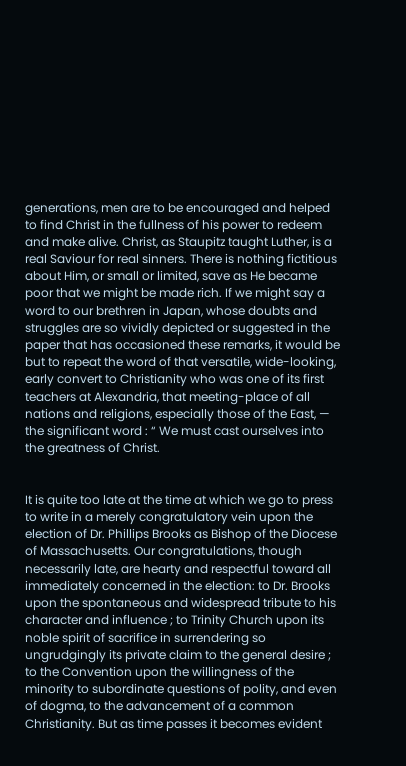generations, men are to be encouraged and helped to find Christ in the fullness of his power to redeem and make alive. Christ, as Staupitz taught Luther, is a real Saviour for real sinners. There is nothing fictitious about Him, or small or limited, save as He became poor that we might be made rich. If we might say a word to our brethren in Japan, whose doubts and struggles are so vividly depicted or suggested in the paper that has occasioned these remarks, it would be but to repeat the word of that versatile, wide-looking, early convert to Christianity who was one of its first teachers at Alexandria, that meeting-place of all nations and religions, especially those of the East, — the significant word : “ We must cast ourselves into the greatness of Christ.


It is quite too late at the time at which we go to press to write in a merely congratulatory vein upon the election of Dr. Phillips Brooks as Bishop of the Diocese of Massachusetts. Our congratulations, though necessarily late, are hearty and respectful toward all immediately concerned in the election: to Dr. Brooks upon the spontaneous and widespread tribute to his character and influence ; to Trinity Church upon its noble spirit of sacrifice in surrendering so ungrudgingly its private claim to the general desire ; to the Convention upon the willingness of the minority to subordinate questions of polity, and even of dogma, to the advancement of a common Christianity. But as time passes it becomes evident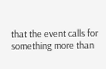that the event calls for something more than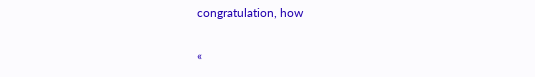congratulation, how

«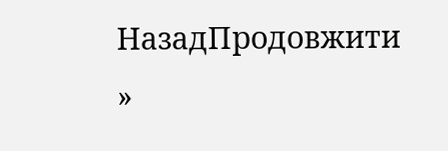НазадПродовжити »